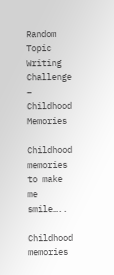Random Topic Writing Challenge – Childhood Memories

Childhood memories to make me smile…..

Childhood memories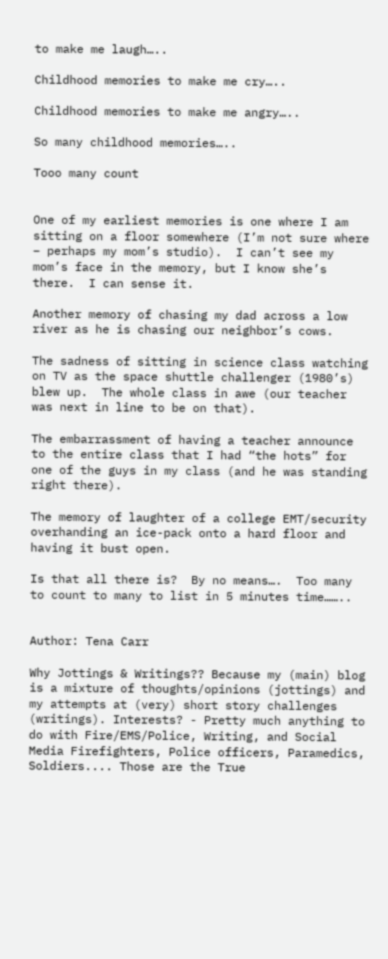to make me laugh…..

Childhood memories to make me cry…..

Childhood memories to make me angry…..

So many childhood memories…..

Tooo many count


One of my earliest memories is one where I am sitting on a floor somewhere (I’m not sure where – perhaps my mom’s studio).  I can’t see my mom’s face in the memory, but I know she’s there.  I can sense it.

Another memory of chasing my dad across a low river as he is chasing our neighbor’s cows.

The sadness of sitting in science class watching on TV as the space shuttle challenger (1980’s) blew up.  The whole class in awe (our teacher was next in line to be on that).

The embarrassment of having a teacher announce to the entire class that I had “the hots” for one of the guys in my class (and he was standing right there).

The memory of laughter of a college EMT/security  overhanding an ice-pack onto a hard floor and having it bust open.

Is that all there is?  By no means….  Too many to count to many to list in 5 minutes time……..


Author: Tena Carr

Why Jottings & Writings?? Because my (main) blog is a mixture of thoughts/opinions (jottings) and my attempts at (very) short story challenges (writings). Interests? - Pretty much anything to do with Fire/EMS/Police, Writing, and Social Media Firefighters, Police officers, Paramedics, Soldiers.... Those are the True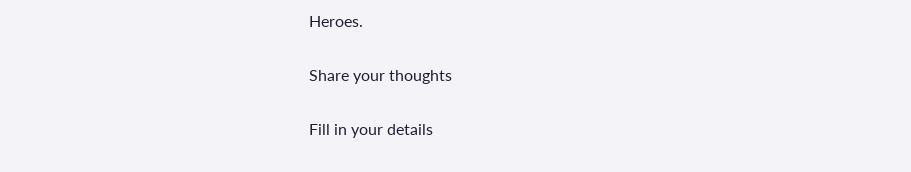Heroes.

Share your thoughts

Fill in your details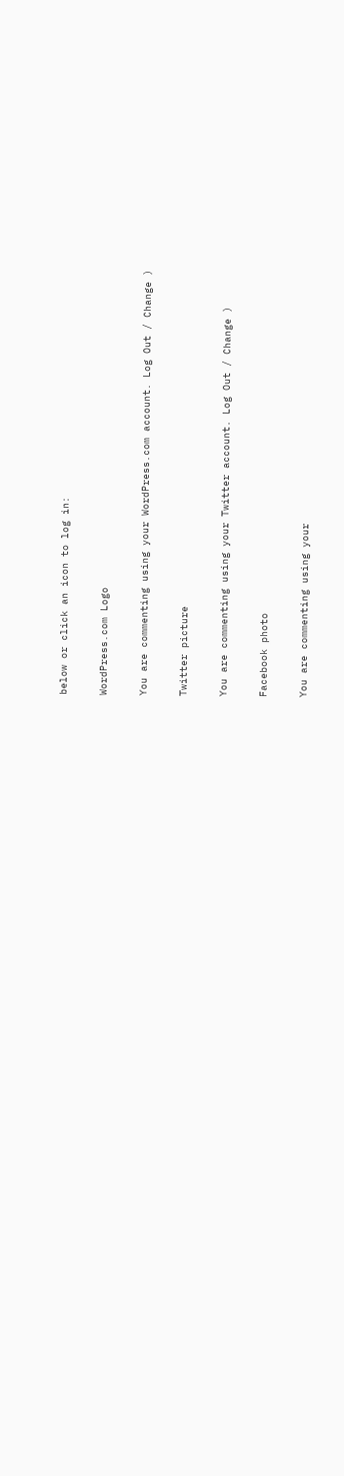below or click an icon to log in:

WordPress.com Logo

You are commenting using your WordPress.com account. Log Out / Change )

Twitter picture

You are commenting using your Twitter account. Log Out / Change )

Facebook photo

You are commenting using your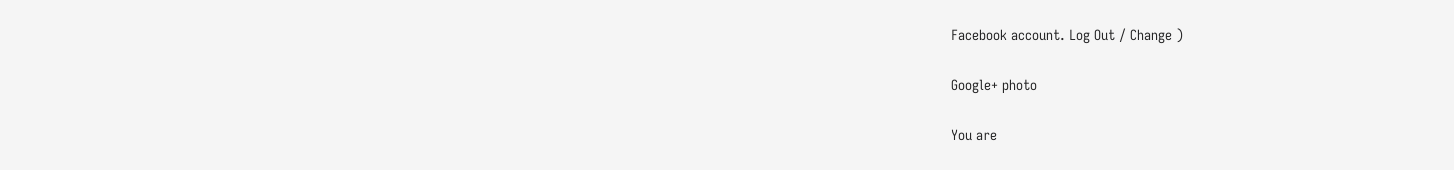Facebook account. Log Out / Change )

Google+ photo

You are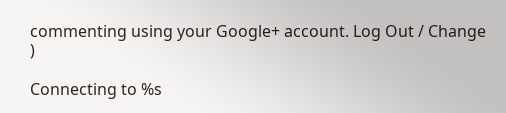commenting using your Google+ account. Log Out / Change )

Connecting to %s